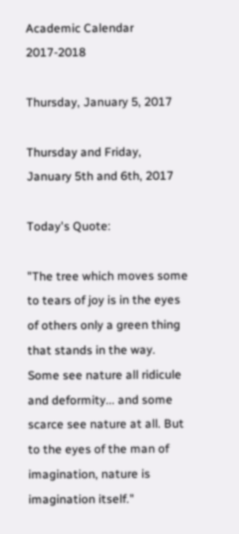Academic Calendar 2017-2018

Thursday, January 5, 2017

Thursday and Friday, January 5th and 6th, 2017

Today's Quote:

"The tree which moves some to tears of joy is in the eyes of others only a green thing that stands in the way. Some see nature all ridicule and deformity... and some scarce see nature at all. But to the eyes of the man of imagination, nature is imagination itself."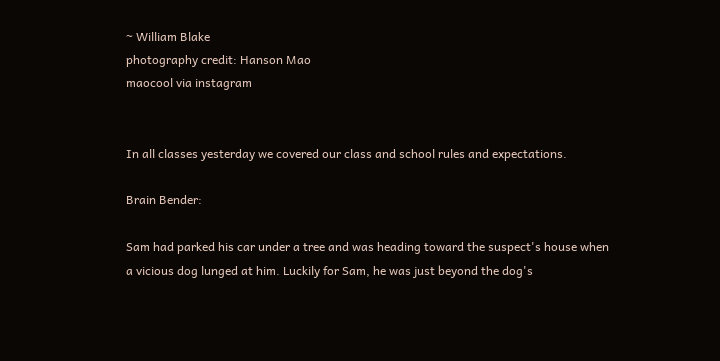~ William Blake
photography credit: Hanson Mao
maocool via instagram


In all classes yesterday we covered our class and school rules and expectations.

Brain Bender:

Sam had parked his car under a tree and was heading toward the suspect's house when a vicious dog lunged at him. Luckily for Sam, he was just beyond the dog's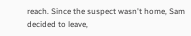reach. Since the suspect wasn't home, Sam decided to leave,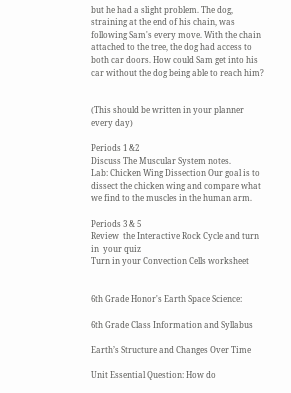but he had a slight problem. The dog, straining at the end of his chain, was following Sam's every move. With the chain attached to the tree, the dog had access to both car doors. How could Sam get into his car without the dog being able to reach him?


(This should be written in your planner every day)

Periods 1 &2
Discuss The Muscular System notes.
Lab: Chicken Wing Dissection Our goal is to dissect the chicken wing and compare what we find to the muscles in the human arm.

Periods 3 & 5
Review  the Interactive Rock Cycle and turn in  your quiz
Turn in your Convection Cells worksheet


6th Grade Honor's Earth Space Science:

6th Grade Class Information and Syllabus

Earth’s Structure and Changes Over Time

Unit Essential Question: How do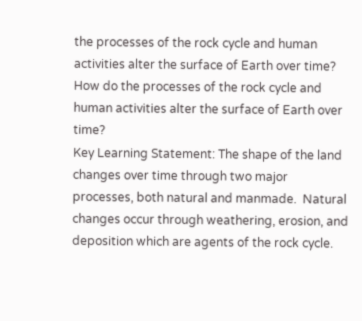the processes of the rock cycle and human activities alter the surface of Earth over time?
How do the processes of the rock cycle and human activities alter the surface of Earth over time?
Key Learning Statement: The shape of the land changes over time through two major processes, both natural and manmade.  Natural changes occur through weathering, erosion, and deposition which are agents of the rock cycle.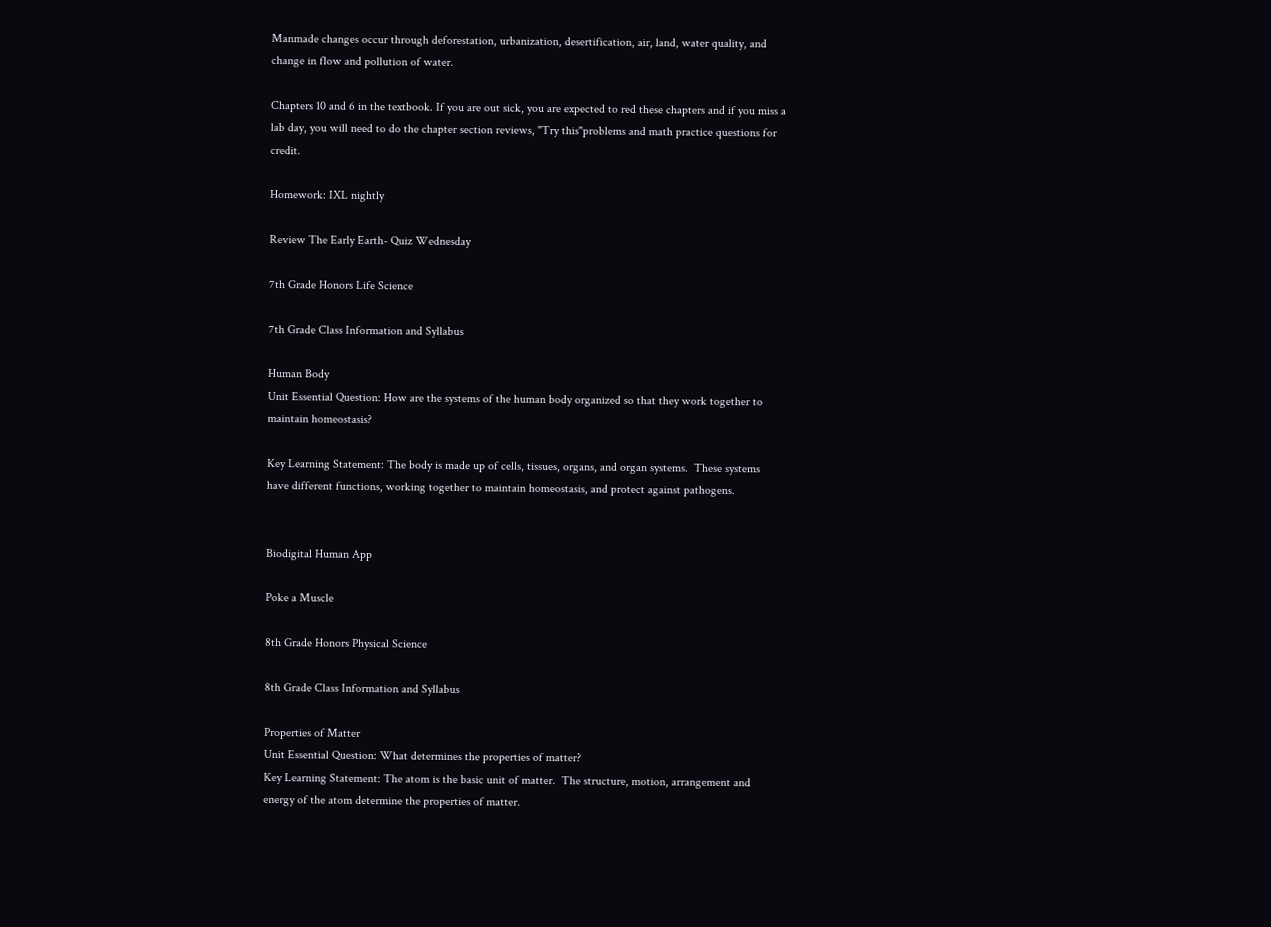Manmade changes occur through deforestation, urbanization, desertification, air, land, water quality, and change in flow and pollution of water.

Chapters 10 and 6 in the textbook. If you are out sick, you are expected to red these chapters and if you miss a lab day, you will need to do the chapter section reviews, "Try this"problems and math practice questions for credit.

Homework: IXL nightly

Review The Early Earth- Quiz Wednesday

7th Grade Honors Life Science

7th Grade Class Information and Syllabus

Human Body
Unit Essential Question: How are the systems of the human body organized so that they work together to maintain homeostasis?

Key Learning Statement: The body is made up of cells, tissues, organs, and organ systems.  These systems have different functions, working together to maintain homeostasis, and protect against pathogens.


Biodigital Human App

Poke a Muscle

8th Grade Honors Physical Science

8th Grade Class Information and Syllabus

Properties of Matter
Unit Essential Question: What determines the properties of matter?
Key Learning Statement: The atom is the basic unit of matter.  The structure, motion, arrangement and energy of the atom determine the properties of matter.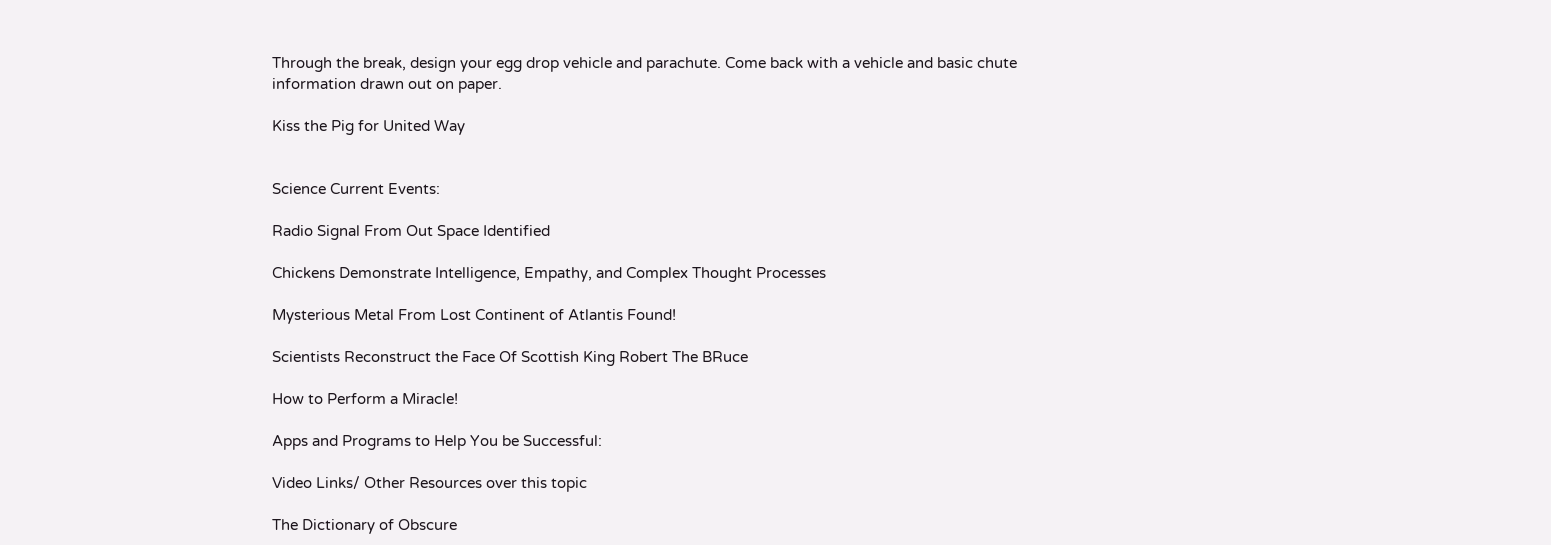Through the break, design your egg drop vehicle and parachute. Come back with a vehicle and basic chute information drawn out on paper.

Kiss the Pig for United Way


Science Current Events:

Radio Signal From Out Space Identified

Chickens Demonstrate Intelligence, Empathy, and Complex Thought Processes

Mysterious Metal From Lost Continent of Atlantis Found!

Scientists Reconstruct the Face Of Scottish King Robert The BRuce

How to Perform a Miracle!

Apps and Programs to Help You be Successful:

Video Links/ Other Resources over this topic

The Dictionary of Obscure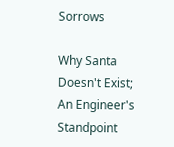Sorrows

Why Santa Doesn't Exist; An Engineer's Standpoint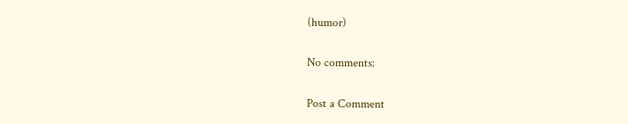(humor)

No comments:

Post a Comment